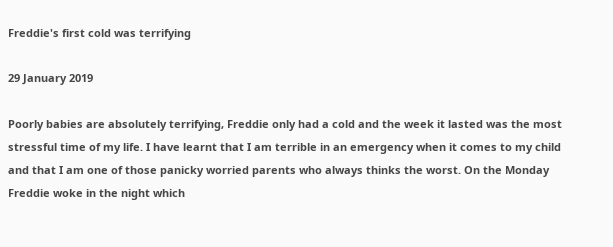Freddie's first cold was terrifying

29 January 2019

Poorly babies are absolutely terrifying, Freddie only had a cold and the week it lasted was the most stressful time of my life. I have learnt that I am terrible in an emergency when it comes to my child and that I am one of those panicky worried parents who always thinks the worst. On the Monday Freddie woke in the night which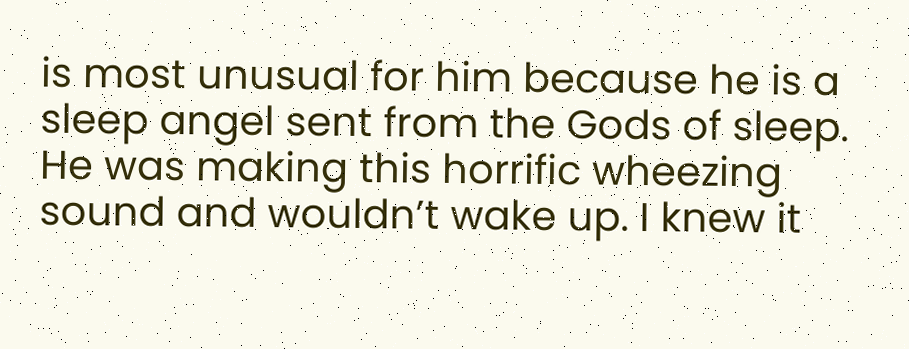is most unusual for him because he is a sleep angel sent from the Gods of sleep. He was making this horrific wheezing sound and wouldn’t wake up. I knew it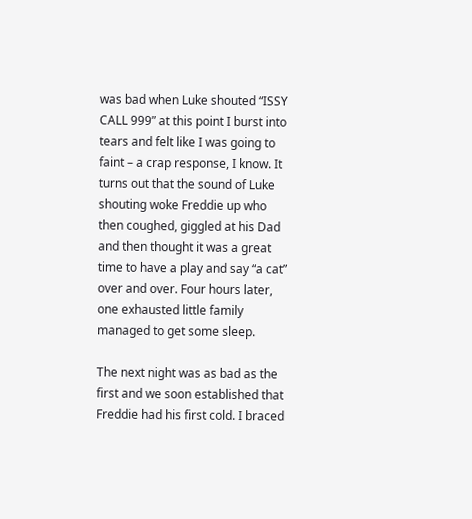was bad when Luke shouted “ISSY CALL 999” at this point I burst into tears and felt like I was going to faint – a crap response, I know. It turns out that the sound of Luke shouting woke Freddie up who then coughed, giggled at his Dad and then thought it was a great time to have a play and say “a cat” over and over. Four hours later, one exhausted little family managed to get some sleep.

The next night was as bad as the first and we soon established that Freddie had his first cold. I braced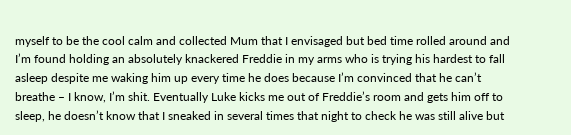myself to be the cool calm and collected Mum that I envisaged but bed time rolled around and I’m found holding an absolutely knackered Freddie in my arms who is trying his hardest to fall asleep despite me waking him up every time he does because I’m convinced that he can’t breathe – I know, I’m shit. Eventually Luke kicks me out of Freddie’s room and gets him off to sleep, he doesn’t know that I sneaked in several times that night to check he was still alive but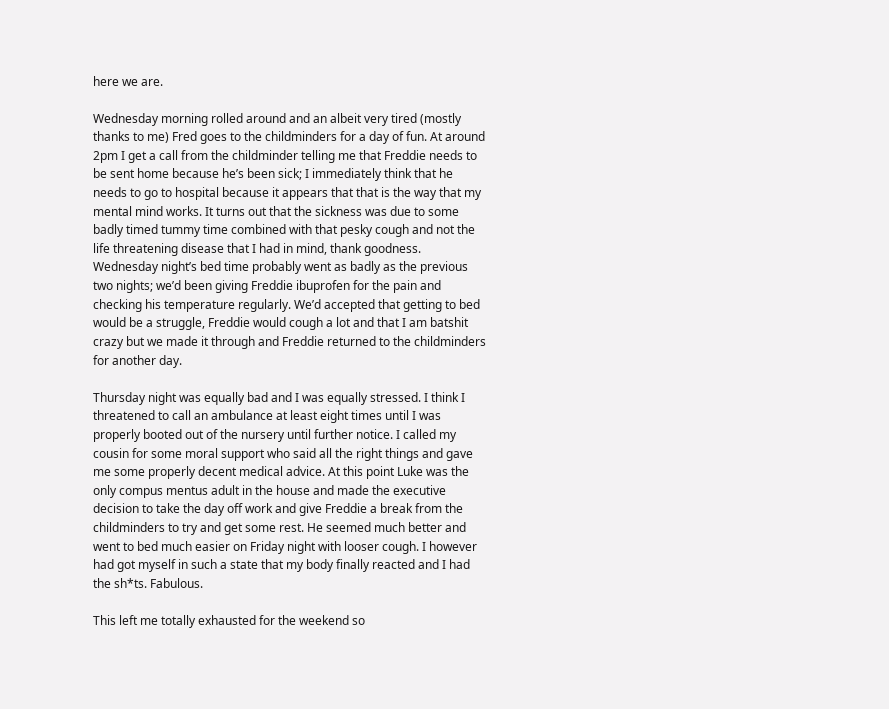here we are.

Wednesday morning rolled around and an albeit very tired (mostly thanks to me) Fred goes to the childminders for a day of fun. At around 2pm I get a call from the childminder telling me that Freddie needs to be sent home because he’s been sick; I immediately think that he needs to go to hospital because it appears that that is the way that my mental mind works. It turns out that the sickness was due to some badly timed tummy time combined with that pesky cough and not the life threatening disease that I had in mind, thank goodness. Wednesday night’s bed time probably went as badly as the previous two nights; we’d been giving Freddie ibuprofen for the pain and checking his temperature regularly. We’d accepted that getting to bed would be a struggle, Freddie would cough a lot and that I am batshit crazy but we made it through and Freddie returned to the childminders for another day.

Thursday night was equally bad and I was equally stressed. I think I threatened to call an ambulance at least eight times until I was properly booted out of the nursery until further notice. I called my cousin for some moral support who said all the right things and gave me some properly decent medical advice. At this point Luke was the only compus mentus adult in the house and made the executive decision to take the day off work and give Freddie a break from the childminders to try and get some rest. He seemed much better and went to bed much easier on Friday night with looser cough. I however had got myself in such a state that my body finally reacted and I had the sh*ts. Fabulous.

This left me totally exhausted for the weekend so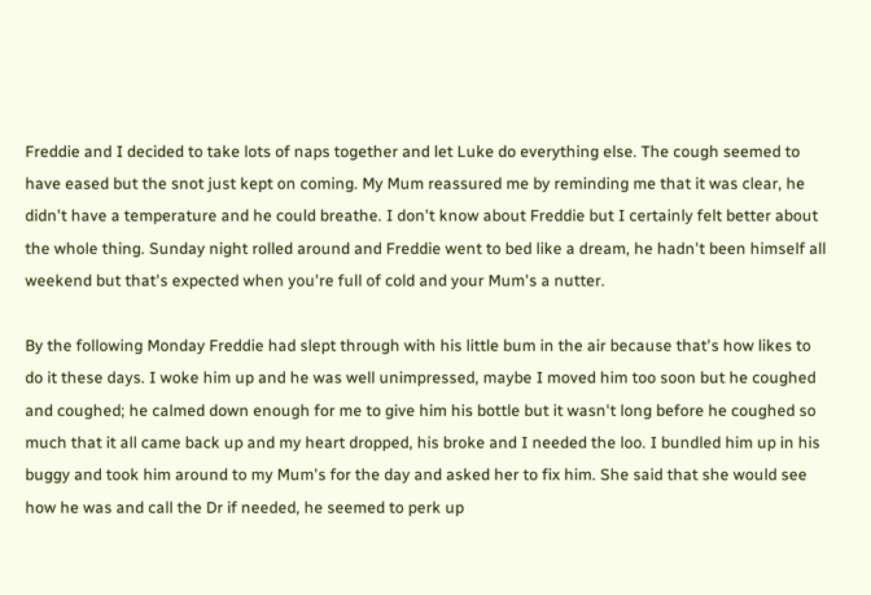Freddie and I decided to take lots of naps together and let Luke do everything else. The cough seemed to have eased but the snot just kept on coming. My Mum reassured me by reminding me that it was clear, he didn't have a temperature and he could breathe. I don't know about Freddie but I certainly felt better about the whole thing. Sunday night rolled around and Freddie went to bed like a dream, he hadn't been himself all weekend but that's expected when you're full of cold and your Mum's a nutter.

By the following Monday Freddie had slept through with his little bum in the air because that's how likes to do it these days. I woke him up and he was well unimpressed, maybe I moved him too soon but he coughed and coughed; he calmed down enough for me to give him his bottle but it wasn't long before he coughed so much that it all came back up and my heart dropped, his broke and I needed the loo. I bundled him up in his buggy and took him around to my Mum's for the day and asked her to fix him. She said that she would see how he was and call the Dr if needed, he seemed to perk up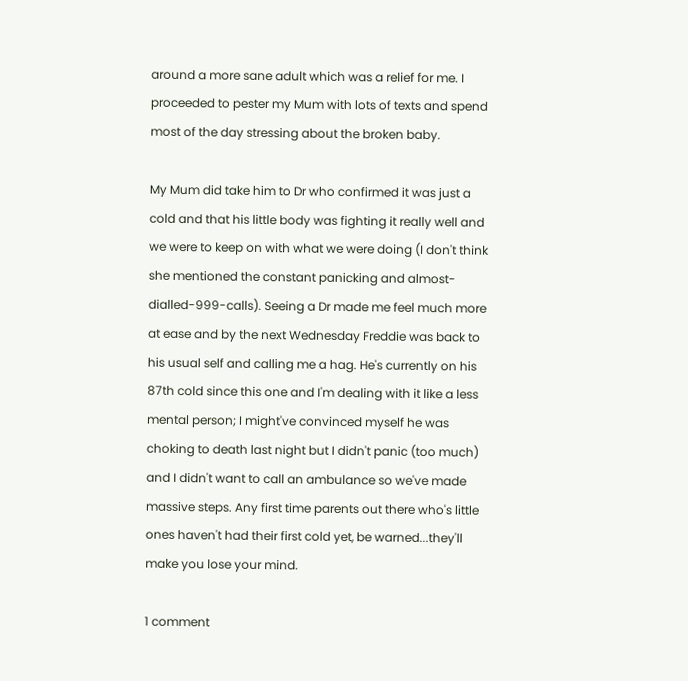around a more sane adult which was a relief for me. I proceeded to pester my Mum with lots of texts and spend most of the day stressing about the broken baby.

My Mum did take him to Dr who confirmed it was just a cold and that his little body was fighting it really well and we were to keep on with what we were doing (I don't think she mentioned the constant panicking and almost-dialled-999-calls). Seeing a Dr made me feel much more at ease and by the next Wednesday Freddie was back to his usual self and calling me a hag. He's currently on his 87th cold since this one and I'm dealing with it like a less mental person; I might've convinced myself he was choking to death last night but I didn't panic (too much) and I didn't want to call an ambulance so we've made massive steps. Any first time parents out there who's little ones haven't had their first cold yet, be warned...they'll make you lose your mind.

1 comment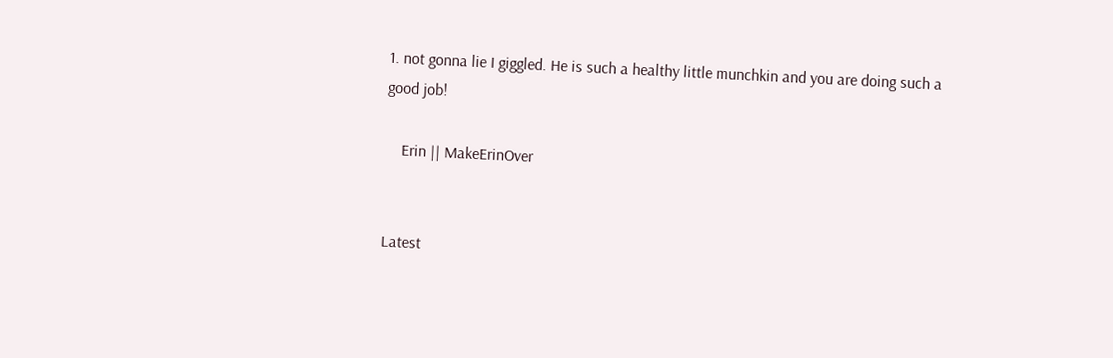1. not gonna lie I giggled. He is such a healthy little munchkin and you are doing such a good job!

    Erin || MakeErinOver


Latest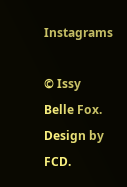Instagrams

© Issy Belle Fox. Design by FCD.